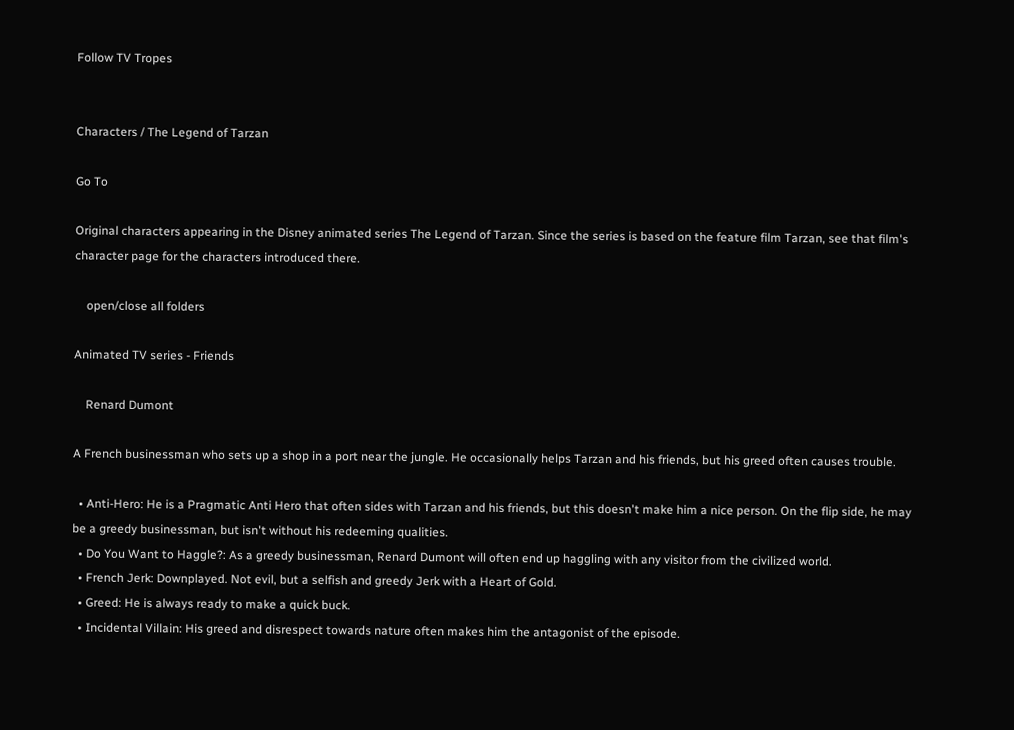Follow TV Tropes


Characters / The Legend of Tarzan

Go To

Original characters appearing in the Disney animated series The Legend of Tarzan. Since the series is based on the feature film Tarzan, see that film's character page for the characters introduced there.

    open/close all folders

Animated TV series - Friends

    Renard Dumont

A French businessman who sets up a shop in a port near the jungle. He occasionally helps Tarzan and his friends, but his greed often causes trouble.

  • Anti-Hero: He is a Pragmatic Anti Hero that often sides with Tarzan and his friends, but this doesn't make him a nice person. On the flip side, he may be a greedy businessman, but isn't without his redeeming qualities.
  • Do You Want to Haggle?: As a greedy businessman, Renard Dumont will often end up haggling with any visitor from the civilized world.
  • French Jerk: Downplayed. Not evil, but a selfish and greedy Jerk with a Heart of Gold.
  • Greed: He is always ready to make a quick buck.
  • Incidental Villain: His greed and disrespect towards nature often makes him the antagonist of the episode.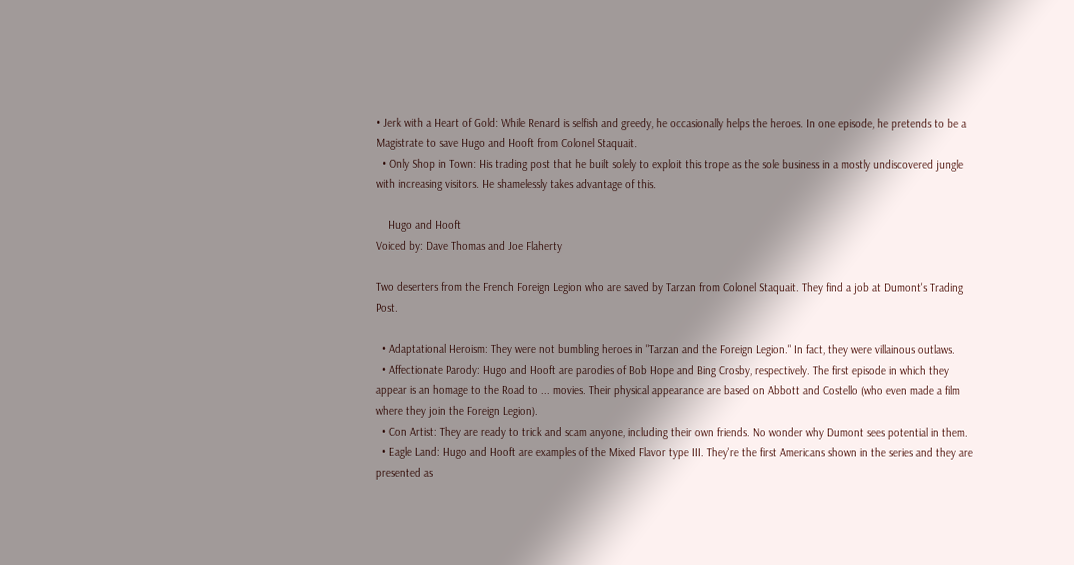• Jerk with a Heart of Gold: While Renard is selfish and greedy, he occasionally helps the heroes. In one episode, he pretends to be a Magistrate to save Hugo and Hooft from Colonel Staquait.
  • Only Shop in Town: His trading post that he built solely to exploit this trope as the sole business in a mostly undiscovered jungle with increasing visitors. He shamelessly takes advantage of this.

    Hugo and Hooft
Voiced by: Dave Thomas and Joe Flaherty

Two deserters from the French Foreign Legion who are saved by Tarzan from Colonel Staquait. They find a job at Dumont's Trading Post.

  • Adaptational Heroism: They were not bumbling heroes in "Tarzan and the Foreign Legion." In fact, they were villainous outlaws.
  • Affectionate Parody: Hugo and Hooft are parodies of Bob Hope and Bing Crosby, respectively. The first episode in which they appear is an homage to the Road to ... movies. Their physical appearance are based on Abbott and Costello (who even made a film where they join the Foreign Legion).
  • Con Artist: They are ready to trick and scam anyone, including their own friends. No wonder why Dumont sees potential in them.
  • Eagle Land: Hugo and Hooft are examples of the Mixed Flavor type III. They're the first Americans shown in the series and they are presented as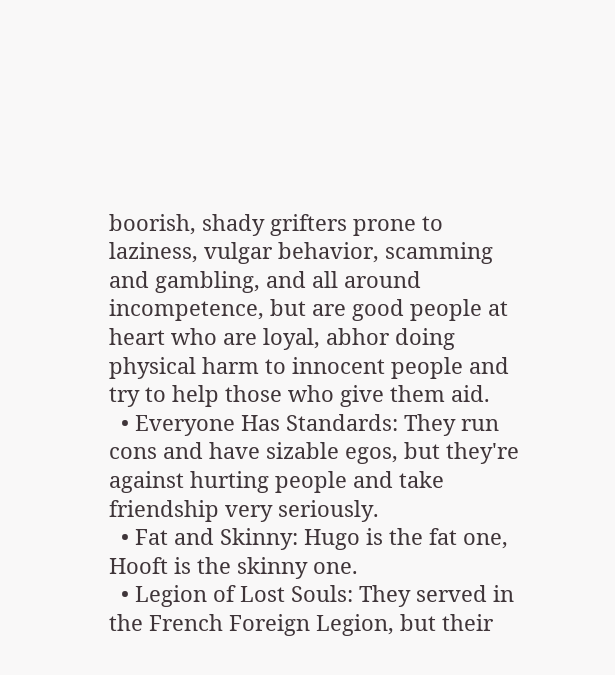boorish, shady grifters prone to laziness, vulgar behavior, scamming and gambling, and all around incompetence, but are good people at heart who are loyal, abhor doing physical harm to innocent people and try to help those who give them aid.
  • Everyone Has Standards: They run cons and have sizable egos, but they're against hurting people and take friendship very seriously.
  • Fat and Skinny: Hugo is the fat one, Hooft is the skinny one.
  • Legion of Lost Souls: They served in the French Foreign Legion, but their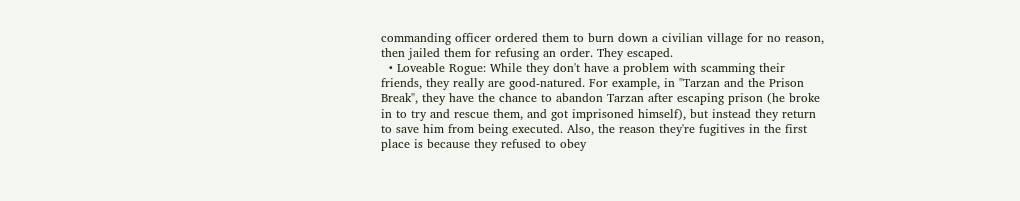commanding officer ordered them to burn down a civilian village for no reason, then jailed them for refusing an order. They escaped.
  • Loveable Rogue: While they don't have a problem with scamming their friends, they really are good-natured. For example, in "Tarzan and the Prison Break", they have the chance to abandon Tarzan after escaping prison (he broke in to try and rescue them, and got imprisoned himself), but instead they return to save him from being executed. Also, the reason they're fugitives in the first place is because they refused to obey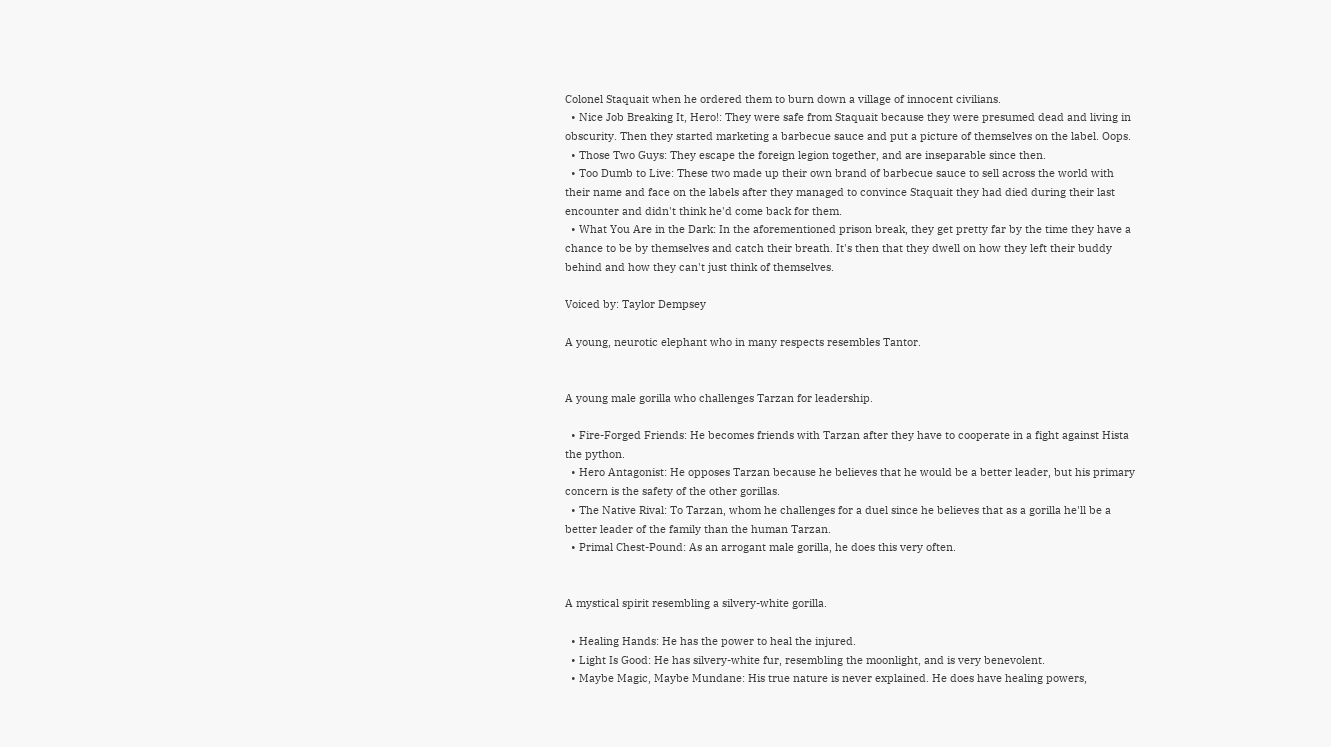Colonel Staquait when he ordered them to burn down a village of innocent civilians.
  • Nice Job Breaking It, Hero!: They were safe from Staquait because they were presumed dead and living in obscurity. Then they started marketing a barbecue sauce and put a picture of themselves on the label. Oops.
  • Those Two Guys: They escape the foreign legion together, and are inseparable since then.
  • Too Dumb to Live: These two made up their own brand of barbecue sauce to sell across the world with their name and face on the labels after they managed to convince Staquait they had died during their last encounter and didn't think he'd come back for them.
  • What You Are in the Dark: In the aforementioned prison break, they get pretty far by the time they have a chance to be by themselves and catch their breath. It's then that they dwell on how they left their buddy behind and how they can't just think of themselves.

Voiced by: Taylor Dempsey

A young, neurotic elephant who in many respects resembles Tantor.


A young male gorilla who challenges Tarzan for leadership.

  • Fire-Forged Friends: He becomes friends with Tarzan after they have to cooperate in a fight against Hista the python.
  • Hero Antagonist: He opposes Tarzan because he believes that he would be a better leader, but his primary concern is the safety of the other gorillas.
  • The Native Rival: To Tarzan, whom he challenges for a duel since he believes that as a gorilla he'll be a better leader of the family than the human Tarzan.
  • Primal Chest-Pound: As an arrogant male gorilla, he does this very often.


A mystical spirit resembling a silvery-white gorilla.

  • Healing Hands: He has the power to heal the injured.
  • Light Is Good: He has silvery-white fur, resembling the moonlight, and is very benevolent.
  • Maybe Magic, Maybe Mundane: His true nature is never explained. He does have healing powers,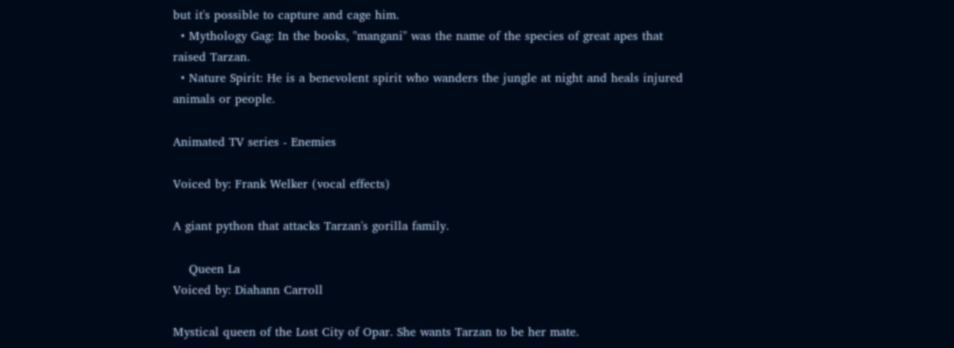but it's possible to capture and cage him.
  • Mythology Gag: In the books, "mangani" was the name of the species of great apes that raised Tarzan.
  • Nature Spirit: He is a benevolent spirit who wanders the jungle at night and heals injured animals or people.

Animated TV series - Enemies

Voiced by: Frank Welker (vocal effects)

A giant python that attacks Tarzan's gorilla family.

    Queen La
Voiced by: Diahann Carroll

Mystical queen of the Lost City of Opar. She wants Tarzan to be her mate.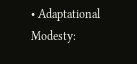• Adaptational Modesty: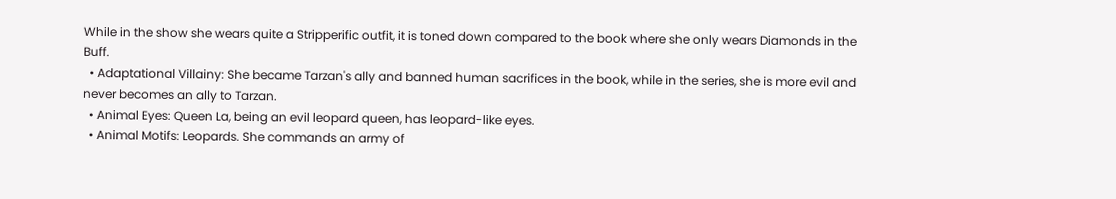While in the show she wears quite a Stripperific outfit, it is toned down compared to the book where she only wears Diamonds in the Buff.
  • Adaptational Villainy: She became Tarzan's ally and banned human sacrifices in the book, while in the series, she is more evil and never becomes an ally to Tarzan.
  • Animal Eyes: Queen La, being an evil leopard queen, has leopard-like eyes.
  • Animal Motifs: Leopards. She commands an army of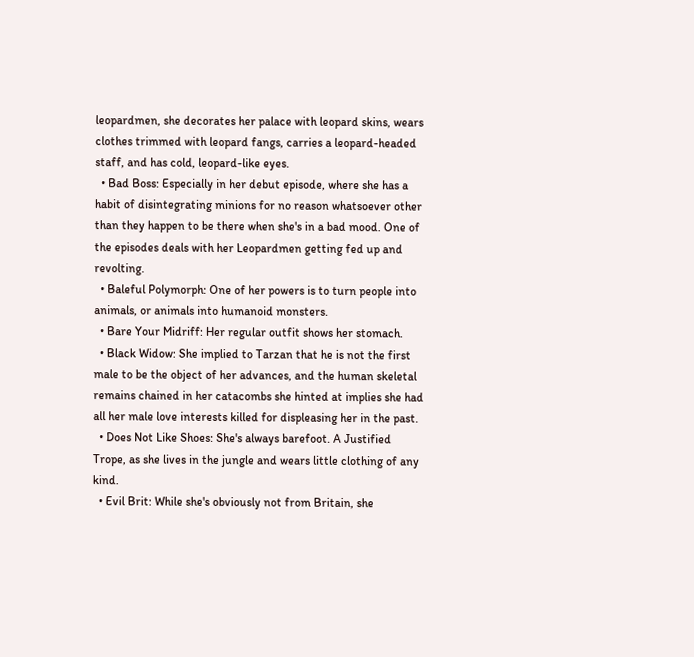leopardmen, she decorates her palace with leopard skins, wears clothes trimmed with leopard fangs, carries a leopard-headed staff, and has cold, leopard-like eyes.
  • Bad Boss: Especially in her debut episode, where she has a habit of disintegrating minions for no reason whatsoever other than they happen to be there when she's in a bad mood. One of the episodes deals with her Leopardmen getting fed up and revolting.
  • Baleful Polymorph: One of her powers is to turn people into animals, or animals into humanoid monsters.
  • Bare Your Midriff: Her regular outfit shows her stomach.
  • Black Widow: She implied to Tarzan that he is not the first male to be the object of her advances, and the human skeletal remains chained in her catacombs she hinted at implies she had all her male love interests killed for displeasing her in the past.
  • Does Not Like Shoes: She's always barefoot. A Justified Trope, as she lives in the jungle and wears little clothing of any kind.
  • Evil Brit: While she's obviously not from Britain, she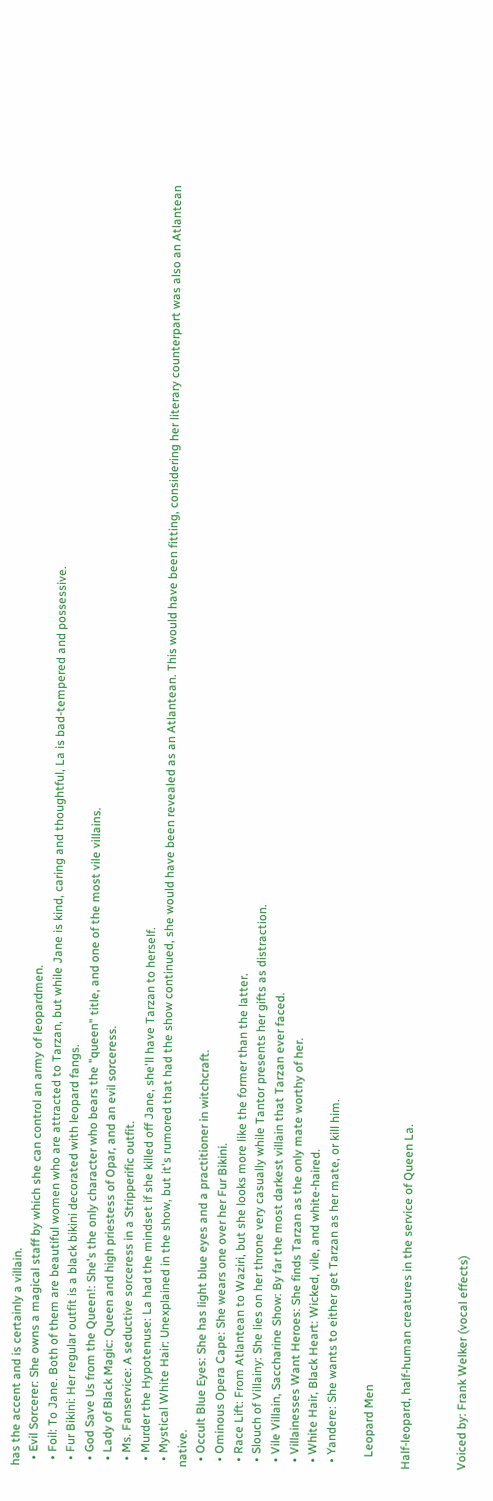has the accent and is certainly a villain.
  • Evil Sorcerer: She owns a magical staff by which she can control an army of leopardmen.
  • Foil: To Jane. Both of them are beautiful women who are attracted to Tarzan, but while Jane is kind, caring and thoughtful, La is bad-tempered and possessive.
  • Fur Bikini: Her regular outfit is a black bikini decorated with leopard fangs.
  • God Save Us from the Queen!: She's the only character who bears the "queen" title, and one of the most vile villains.
  • Lady of Black Magic: Queen and high priestess of Opar, and an evil sorceress.
  • Ms. Fanservice: A seductive sorceress in a Stripperific outfit.
  • Murder the Hypotenuse: La had the mindset if she killed off Jane, she'll have Tarzan to herself.
  • Mystical White Hair: Unexplained in the show, but it's rumored that had the show continued, she would have been revealed as an Atlantean. This would have been fitting, considering her literary counterpart was also an Atlantean native.
  • Occult Blue Eyes: She has light blue eyes and a practitioner in witchcraft.
  • Ominous Opera Cape: She wears one over her Fur Bikini.
  • Race Lift: From Atlantean to Waziri, but she looks more like the former than the latter.
  • Slouch of Villainy: She lies on her throne very casually while Tantor presents her gifts as distraction.
  • Vile Villain, Saccharine Show: By far the most darkest villain that Tarzan ever faced.
  • Villainesses Want Heroes: She finds Tarzan as the only mate worthy of her.
  • White Hair, Black Heart: Wicked, vile, and white-haired.
  • Yandere: She wants to either get Tarzan as her mate, or kill him.

    Leopard Men

Half-leopard, half-human creatures in the service of Queen La.


Voiced by: Frank Welker (vocal effects)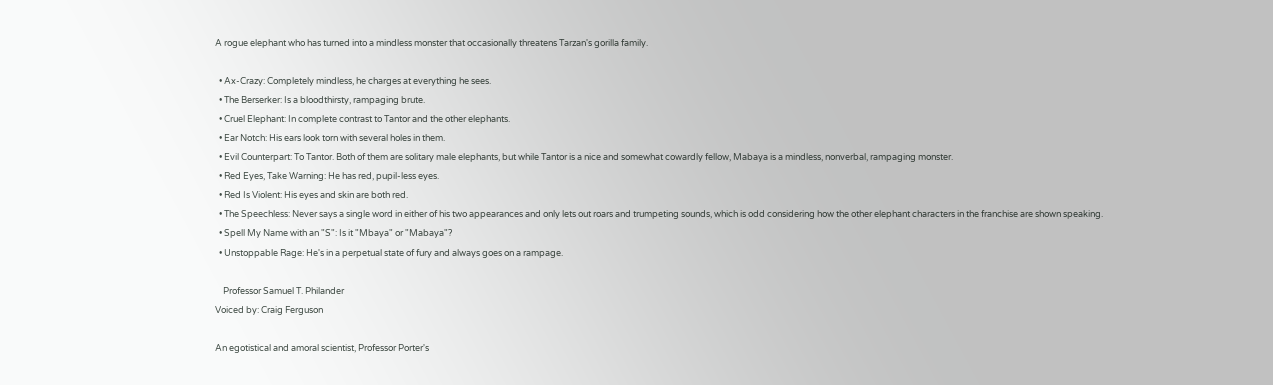A rogue elephant who has turned into a mindless monster that occasionally threatens Tarzan's gorilla family.

  • Ax-Crazy: Completely mindless, he charges at everything he sees.
  • The Berserker: Is a bloodthirsty, rampaging brute.
  • Cruel Elephant: In complete contrast to Tantor and the other elephants.
  • Ear Notch: His ears look torn with several holes in them.
  • Evil Counterpart: To Tantor. Both of them are solitary male elephants, but while Tantor is a nice and somewhat cowardly fellow, Mabaya is a mindless, nonverbal, rampaging monster.
  • Red Eyes, Take Warning: He has red, pupil-less eyes.
  • Red Is Violent: His eyes and skin are both red.
  • The Speechless: Never says a single word in either of his two appearances and only lets out roars and trumpeting sounds, which is odd considering how the other elephant characters in the franchise are shown speaking.
  • Spell My Name with an "S": Is it "Mbaya" or "Mabaya"?
  • Unstoppable Rage: He's in a perpetual state of fury and always goes on a rampage.

    Professor Samuel T. Philander
Voiced by: Craig Ferguson

An egotistical and amoral scientist, Professor Porter's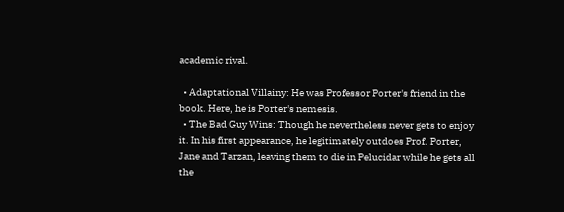academic rival.

  • Adaptational Villainy: He was Professor Porter's friend in the book. Here, he is Porter's nemesis.
  • The Bad Guy Wins: Though he nevertheless never gets to enjoy it. In his first appearance, he legitimately outdoes Prof. Porter, Jane and Tarzan, leaving them to die in Pelucidar while he gets all the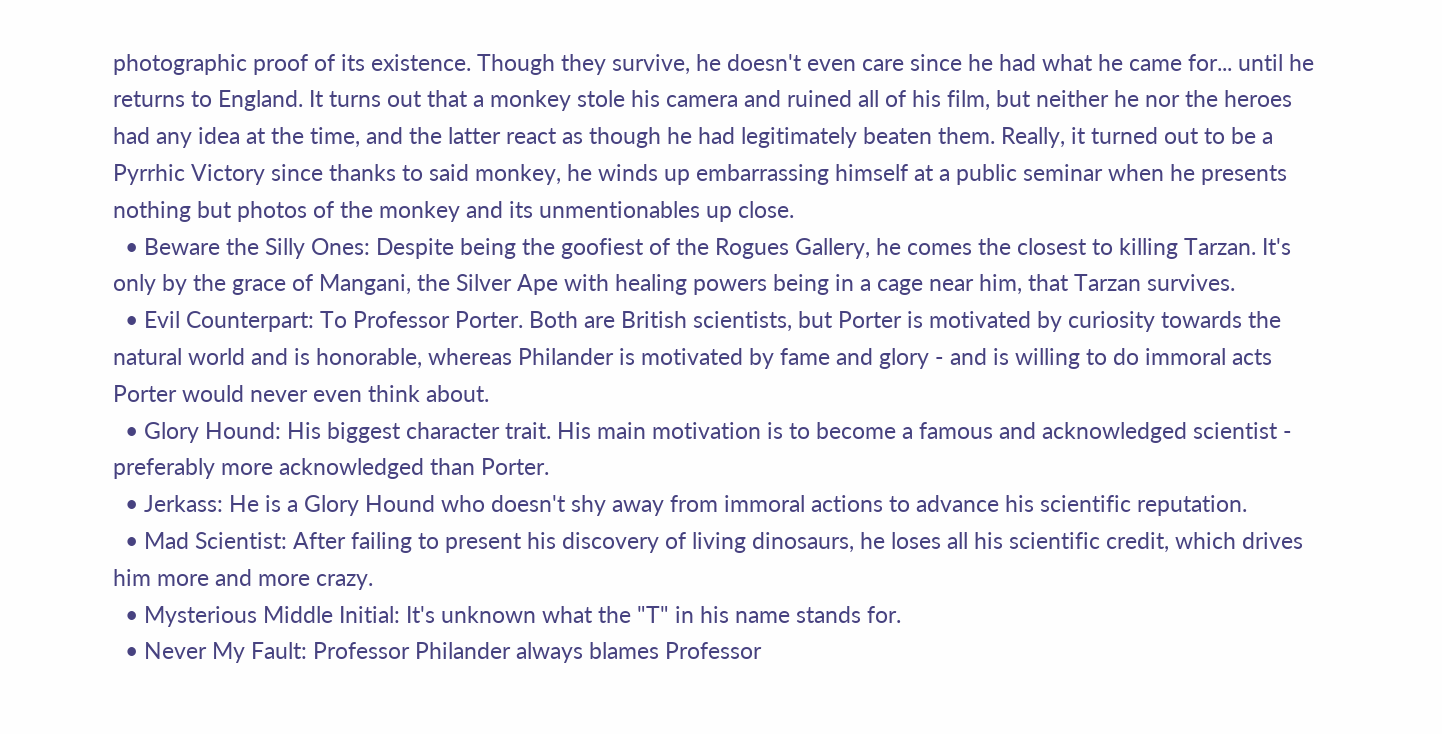photographic proof of its existence. Though they survive, he doesn't even care since he had what he came for... until he returns to England. It turns out that a monkey stole his camera and ruined all of his film, but neither he nor the heroes had any idea at the time, and the latter react as though he had legitimately beaten them. Really, it turned out to be a Pyrrhic Victory since thanks to said monkey, he winds up embarrassing himself at a public seminar when he presents nothing but photos of the monkey and its unmentionables up close.
  • Beware the Silly Ones: Despite being the goofiest of the Rogues Gallery, he comes the closest to killing Tarzan. It's only by the grace of Mangani, the Silver Ape with healing powers being in a cage near him, that Tarzan survives.
  • Evil Counterpart: To Professor Porter. Both are British scientists, but Porter is motivated by curiosity towards the natural world and is honorable, whereas Philander is motivated by fame and glory - and is willing to do immoral acts Porter would never even think about.
  • Glory Hound: His biggest character trait. His main motivation is to become a famous and acknowledged scientist - preferably more acknowledged than Porter.
  • Jerkass: He is a Glory Hound who doesn't shy away from immoral actions to advance his scientific reputation.
  • Mad Scientist: After failing to present his discovery of living dinosaurs, he loses all his scientific credit, which drives him more and more crazy.
  • Mysterious Middle Initial: It's unknown what the "T" in his name stands for.
  • Never My Fault: Professor Philander always blames Professor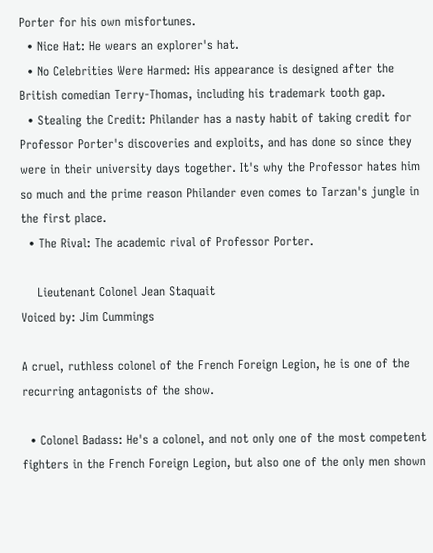Porter for his own misfortunes.
  • Nice Hat: He wears an explorer's hat.
  • No Celebrities Were Harmed: His appearance is designed after the British comedian Terry-Thomas, including his trademark tooth gap.
  • Stealing the Credit: Philander has a nasty habit of taking credit for Professor Porter's discoveries and exploits, and has done so since they were in their university days together. It's why the Professor hates him so much and the prime reason Philander even comes to Tarzan's jungle in the first place.
  • The Rival: The academic rival of Professor Porter.

    Lieutenant Colonel Jean Staquait
Voiced by: Jim Cummings

A cruel, ruthless colonel of the French Foreign Legion, he is one of the recurring antagonists of the show.

  • Colonel Badass: He's a colonel, and not only one of the most competent fighters in the French Foreign Legion, but also one of the only men shown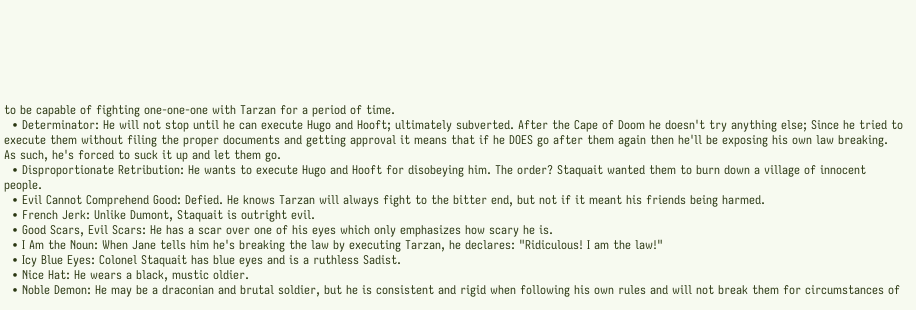to be capable of fighting one-one-one with Tarzan for a period of time.
  • Determinator: He will not stop until he can execute Hugo and Hooft; ultimately subverted. After the Cape of Doom he doesn't try anything else; Since he tried to execute them without filing the proper documents and getting approval it means that if he DOES go after them again then he'll be exposing his own law breaking. As such, he's forced to suck it up and let them go.
  • Disproportionate Retribution: He wants to execute Hugo and Hooft for disobeying him. The order? Staquait wanted them to burn down a village of innocent people.
  • Evil Cannot Comprehend Good: Defied. He knows Tarzan will always fight to the bitter end, but not if it meant his friends being harmed.
  • French Jerk: Unlike Dumont, Staquait is outright evil.
  • Good Scars, Evil Scars: He has a scar over one of his eyes which only emphasizes how scary he is.
  • I Am the Noun: When Jane tells him he's breaking the law by executing Tarzan, he declares: "Ridiculous! I am the law!"
  • Icy Blue Eyes: Colonel Staquait has blue eyes and is a ruthless Sadist.
  • Nice Hat: He wears a black, mustic oldier.
  • Noble Demon: He may be a draconian and brutal soldier, but he is consistent and rigid when following his own rules and will not break them for circumstances of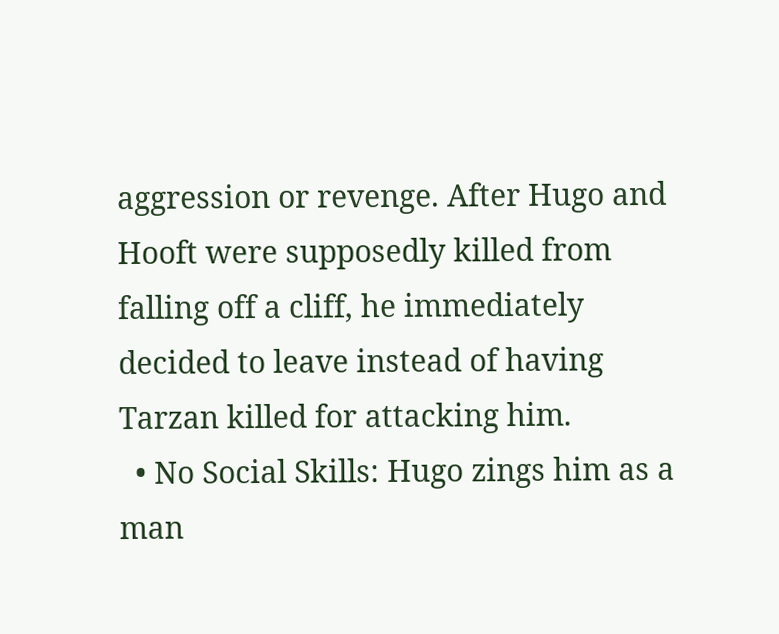aggression or revenge. After Hugo and Hooft were supposedly killed from falling off a cliff, he immediately decided to leave instead of having Tarzan killed for attacking him.
  • No Social Skills: Hugo zings him as a man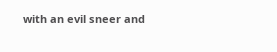with an evil sneer and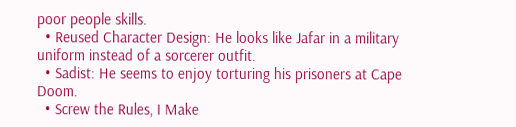poor people skills.
  • Reused Character Design: He looks like Jafar in a military uniform instead of a sorcerer outfit.
  • Sadist: He seems to enjoy torturing his prisoners at Cape Doom.
  • Screw the Rules, I Make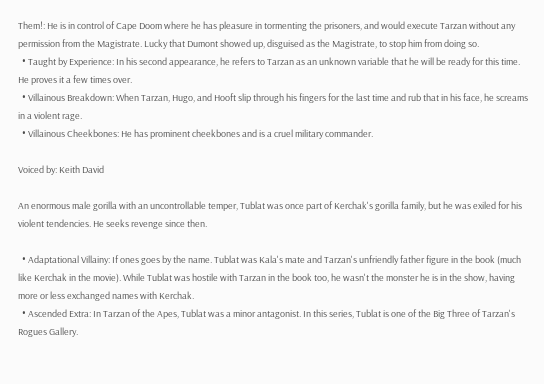Them!: He is in control of Cape Doom where he has pleasure in tormenting the prisoners, and would execute Tarzan without any permission from the Magistrate. Lucky that Dumont showed up, disguised as the Magistrate, to stop him from doing so.
  • Taught by Experience: In his second appearance, he refers to Tarzan as an unknown variable that he will be ready for this time. He proves it a few times over.
  • Villainous Breakdown: When Tarzan, Hugo, and Hooft slip through his fingers for the last time and rub that in his face, he screams in a violent rage.
  • Villainous Cheekbones: He has prominent cheekbones and is a cruel military commander.

Voiced by: Keith David

An enormous male gorilla with an uncontrollable temper, Tublat was once part of Kerchak's gorilla family, but he was exiled for his violent tendencies. He seeks revenge since then.

  • Adaptational Villainy: If ones goes by the name. Tublat was Kala's mate and Tarzan's unfriendly father figure in the book (much like Kerchak in the movie). While Tublat was hostile with Tarzan in the book too, he wasn't the monster he is in the show, having more or less exchanged names with Kerchak.
  • Ascended Extra: In Tarzan of the Apes, Tublat was a minor antagonist. In this series, Tublat is one of the Big Three of Tarzan's Rogues Gallery.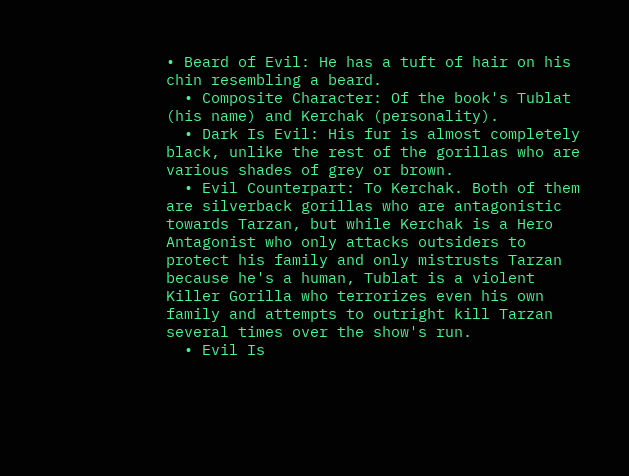• Beard of Evil: He has a tuft of hair on his chin resembling a beard.
  • Composite Character: Of the book's Tublat (his name) and Kerchak (personality).
  • Dark Is Evil: His fur is almost completely black, unlike the rest of the gorillas who are various shades of grey or brown.
  • Evil Counterpart: To Kerchak. Both of them are silverback gorillas who are antagonistic towards Tarzan, but while Kerchak is a Hero Antagonist who only attacks outsiders to protect his family and only mistrusts Tarzan because he's a human, Tublat is a violent Killer Gorilla who terrorizes even his own family and attempts to outright kill Tarzan several times over the show's run.
  • Evil Is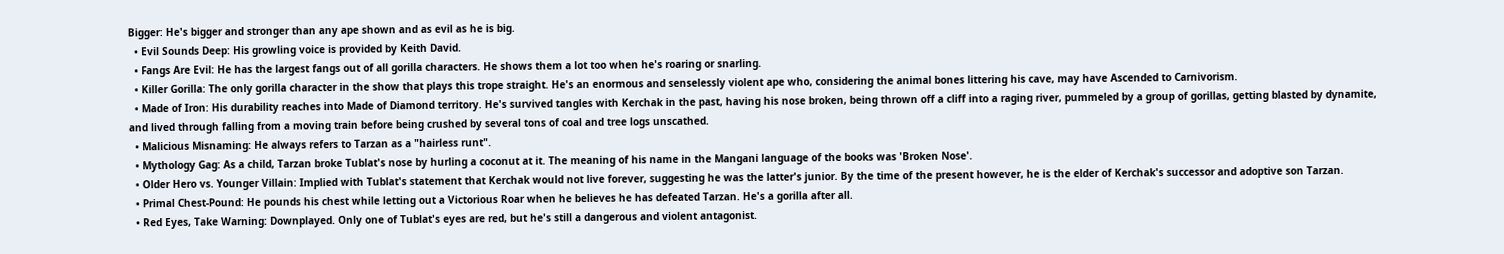Bigger: He's bigger and stronger than any ape shown and as evil as he is big.
  • Evil Sounds Deep: His growling voice is provided by Keith David.
  • Fangs Are Evil: He has the largest fangs out of all gorilla characters. He shows them a lot too when he's roaring or snarling.
  • Killer Gorilla: The only gorilla character in the show that plays this trope straight. He's an enormous and senselessly violent ape who, considering the animal bones littering his cave, may have Ascended to Carnivorism.
  • Made of Iron: His durability reaches into Made of Diamond territory. He's survived tangles with Kerchak in the past, having his nose broken, being thrown off a cliff into a raging river, pummeled by a group of gorillas, getting blasted by dynamite, and lived through falling from a moving train before being crushed by several tons of coal and tree logs unscathed.
  • Malicious Misnaming: He always refers to Tarzan as a "hairless runt".
  • Mythology Gag: As a child, Tarzan broke Tublat's nose by hurling a coconut at it. The meaning of his name in the Mangani language of the books was 'Broken Nose'.
  • Older Hero vs. Younger Villain: Implied with Tublat's statement that Kerchak would not live forever, suggesting he was the latter's junior. By the time of the present however, he is the elder of Kerchak's successor and adoptive son Tarzan.
  • Primal Chest-Pound: He pounds his chest while letting out a Victorious Roar when he believes he has defeated Tarzan. He's a gorilla after all.
  • Red Eyes, Take Warning: Downplayed. Only one of Tublat's eyes are red, but he's still a dangerous and violent antagonist.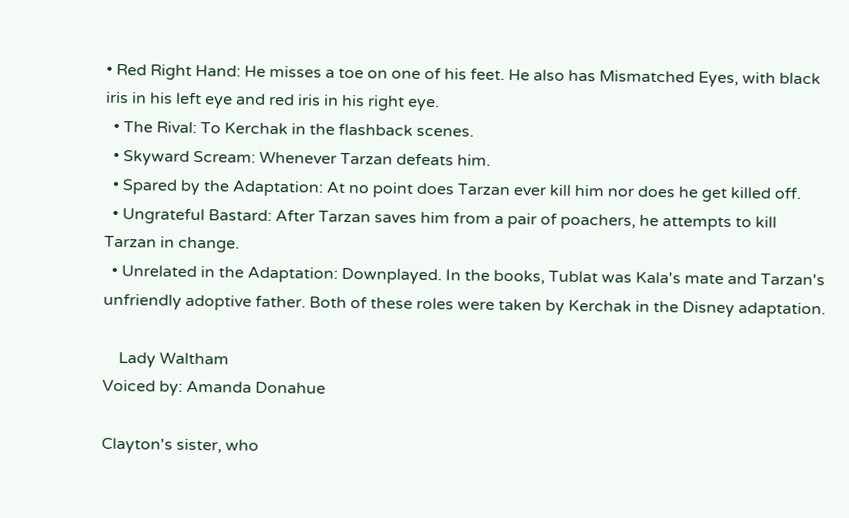• Red Right Hand: He misses a toe on one of his feet. He also has Mismatched Eyes, with black iris in his left eye and red iris in his right eye.
  • The Rival: To Kerchak in the flashback scenes.
  • Skyward Scream: Whenever Tarzan defeats him.
  • Spared by the Adaptation: At no point does Tarzan ever kill him nor does he get killed off.
  • Ungrateful Bastard: After Tarzan saves him from a pair of poachers, he attempts to kill Tarzan in change.
  • Unrelated in the Adaptation: Downplayed. In the books, Tublat was Kala's mate and Tarzan's unfriendly adoptive father. Both of these roles were taken by Kerchak in the Disney adaptation.

    Lady Waltham
Voiced by: Amanda Donahue

Clayton's sister, who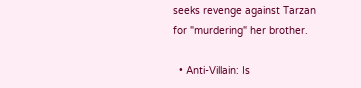seeks revenge against Tarzan for "murdering" her brother.

  • Anti-Villain: Is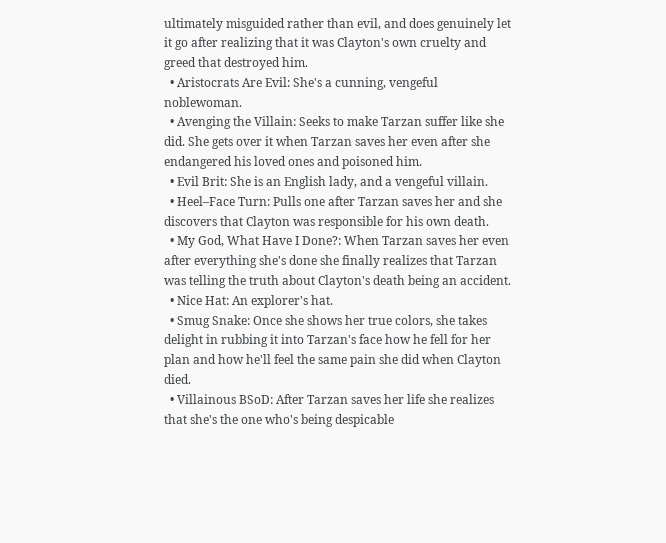ultimately misguided rather than evil, and does genuinely let it go after realizing that it was Clayton's own cruelty and greed that destroyed him.
  • Aristocrats Are Evil: She's a cunning, vengeful noblewoman.
  • Avenging the Villain: Seeks to make Tarzan suffer like she did. She gets over it when Tarzan saves her even after she endangered his loved ones and poisoned him.
  • Evil Brit: She is an English lady, and a vengeful villain.
  • Heel–Face Turn: Pulls one after Tarzan saves her and she discovers that Clayton was responsible for his own death.
  • My God, What Have I Done?: When Tarzan saves her even after everything she's done she finally realizes that Tarzan was telling the truth about Clayton's death being an accident.
  • Nice Hat: An explorer's hat.
  • Smug Snake: Once she shows her true colors, she takes delight in rubbing it into Tarzan's face how he fell for her plan and how he'll feel the same pain she did when Clayton died.
  • Villainous BSoD: After Tarzan saves her life she realizes that she's the one who's being despicable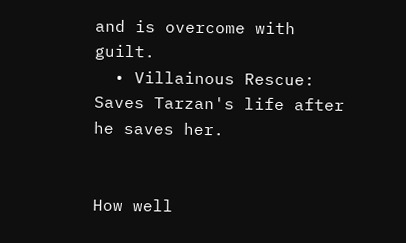and is overcome with guilt.
  • Villainous Rescue: Saves Tarzan's life after he saves her.


How well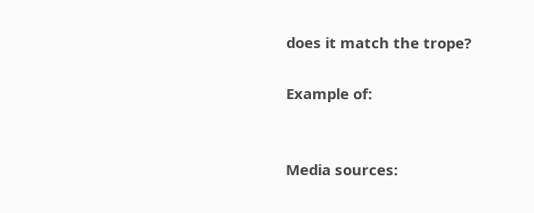does it match the trope?

Example of:


Media sources: